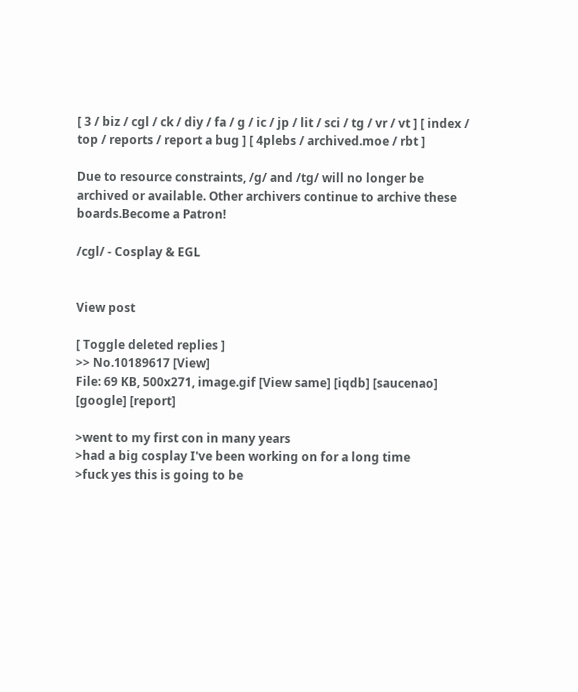[ 3 / biz / cgl / ck / diy / fa / g / ic / jp / lit / sci / tg / vr / vt ] [ index / top / reports / report a bug ] [ 4plebs / archived.moe / rbt ]

Due to resource constraints, /g/ and /tg/ will no longer be archived or available. Other archivers continue to archive these boards.Become a Patron!

/cgl/ - Cosplay & EGL


View post

[ Toggle deleted replies ]
>> No.10189617 [View]
File: 69 KB, 500x271, image.gif [View same] [iqdb] [saucenao] [google] [report]

>went to my first con in many years
>had a big cosplay I've been working on for a long time
>fuck yes this is going to be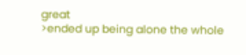great
>ended up being alone the whole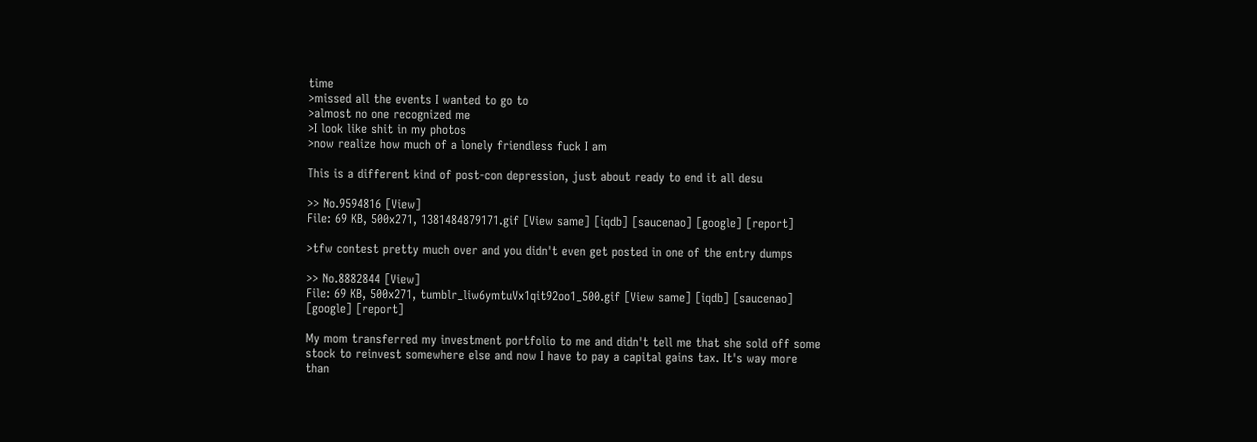time
>missed all the events I wanted to go to
>almost no one recognized me
>I look like shit in my photos
>now realize how much of a lonely friendless fuck I am

This is a different kind of post-con depression, just about ready to end it all desu

>> No.9594816 [View]
File: 69 KB, 500x271, 1381484879171.gif [View same] [iqdb] [saucenao] [google] [report]

>tfw contest pretty much over and you didn't even get posted in one of the entry dumps

>> No.8882844 [View]
File: 69 KB, 500x271, tumblr_liw6ymtuVx1qit92oo1_500.gif [View same] [iqdb] [saucenao] [google] [report]

My mom transferred my investment portfolio to me and didn't tell me that she sold off some stock to reinvest somewhere else and now I have to pay a capital gains tax. It's way more than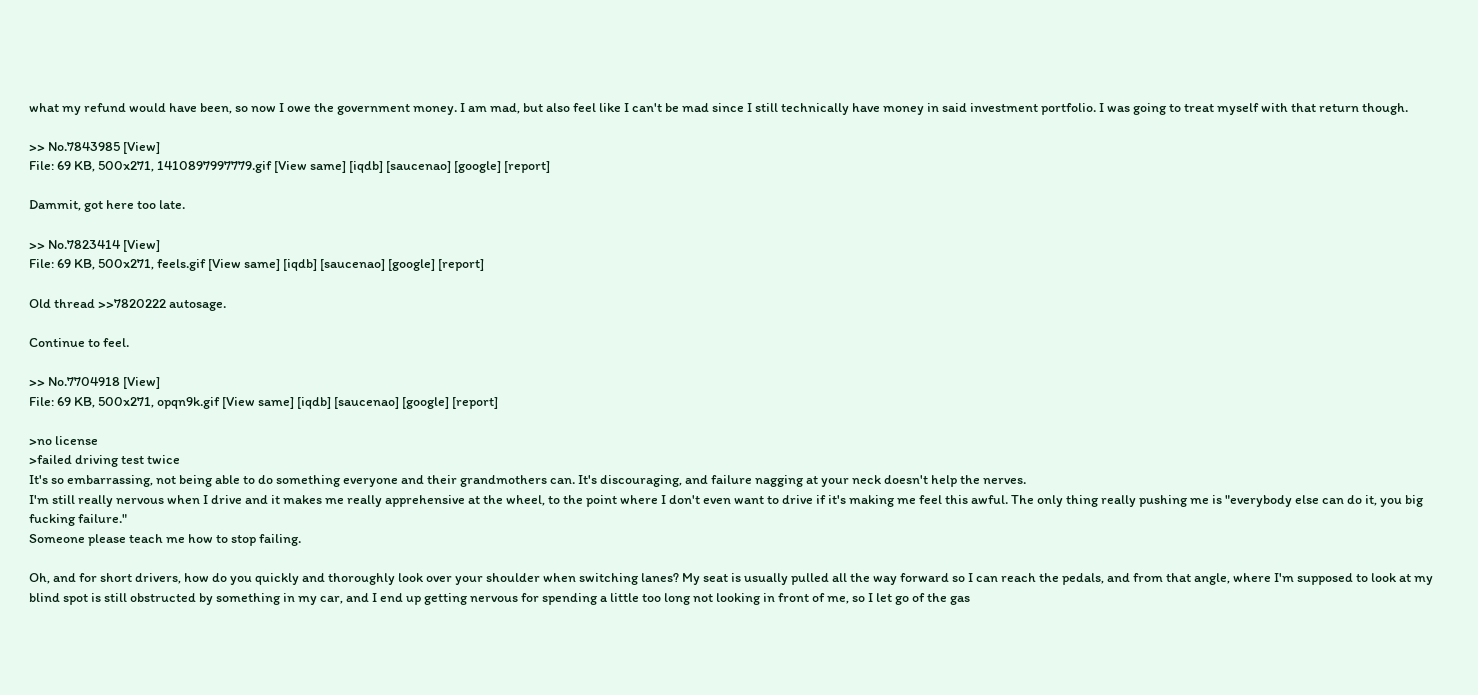what my refund would have been, so now I owe the government money. I am mad, but also feel like I can't be mad since I still technically have money in said investment portfolio. I was going to treat myself with that return though.

>> No.7843985 [View]
File: 69 KB, 500x271, 1410897997779.gif [View same] [iqdb] [saucenao] [google] [report]

Dammit, got here too late.

>> No.7823414 [View]
File: 69 KB, 500x271, feels.gif [View same] [iqdb] [saucenao] [google] [report]

Old thread >>7820222 autosage.

Continue to feel.

>> No.7704918 [View]
File: 69 KB, 500x271, opqn9k.gif [View same] [iqdb] [saucenao] [google] [report]

>no license
>failed driving test twice
It's so embarrassing, not being able to do something everyone and their grandmothers can. It's discouraging, and failure nagging at your neck doesn't help the nerves.
I'm still really nervous when I drive and it makes me really apprehensive at the wheel, to the point where I don't even want to drive if it's making me feel this awful. The only thing really pushing me is "everybody else can do it, you big fucking failure."
Someone please teach me how to stop failing.

Oh, and for short drivers, how do you quickly and thoroughly look over your shoulder when switching lanes? My seat is usually pulled all the way forward so I can reach the pedals, and from that angle, where I'm supposed to look at my blind spot is still obstructed by something in my car, and I end up getting nervous for spending a little too long not looking in front of me, so I let go of the gas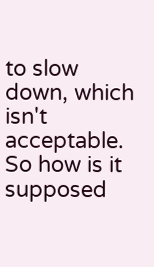to slow down, which isn't acceptable. So how is it supposed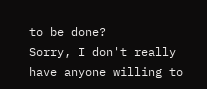to be done?
Sorry, I don't really have anyone willing to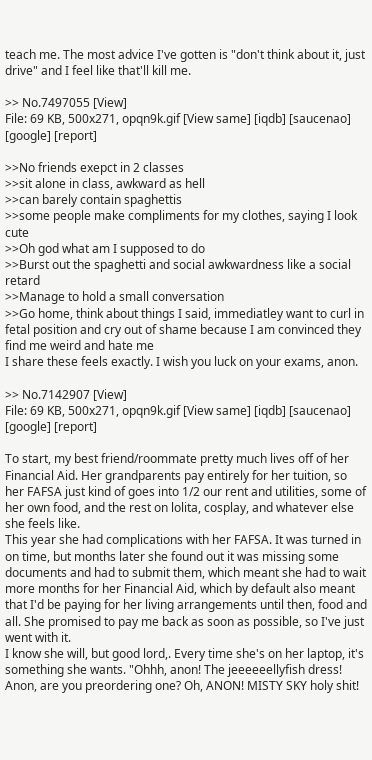teach me. The most advice I've gotten is "don't think about it, just drive" and I feel like that'll kill me.

>> No.7497055 [View]
File: 69 KB, 500x271, opqn9k.gif [View same] [iqdb] [saucenao] [google] [report]

>>No friends exepct in 2 classes
>>sit alone in class, awkward as hell
>>can barely contain spaghettis
>>some people make compliments for my clothes, saying I look cute
>>Oh god what am I supposed to do
>>Burst out the spaghetti and social awkwardness like a social retard
>>Manage to hold a small conversation
>>Go home, think about things I said, immediatley want to curl in fetal position and cry out of shame because I am convinced they find me weird and hate me
I share these feels exactly. I wish you luck on your exams, anon.

>> No.7142907 [View]
File: 69 KB, 500x271, opqn9k.gif [View same] [iqdb] [saucenao] [google] [report]

To start, my best friend/roommate pretty much lives off of her Financial Aid. Her grandparents pay entirely for her tuition, so her FAFSA just kind of goes into 1/2 our rent and utilities, some of her own food, and the rest on lolita, cosplay, and whatever else she feels like.
This year she had complications with her FAFSA. It was turned in on time, but months later she found out it was missing some documents and had to submit them, which meant she had to wait more months for her Financial Aid, which by default also meant that I'd be paying for her living arrangements until then, food and all. She promised to pay me back as soon as possible, so I've just went with it.
I know she will, but good lord,. Every time she's on her laptop, it's something she wants. "Ohhh, anon! The jeeeeeellyfish dress! Anon, are you preordering one? Oh, ANON! MISTY SKY holy shit!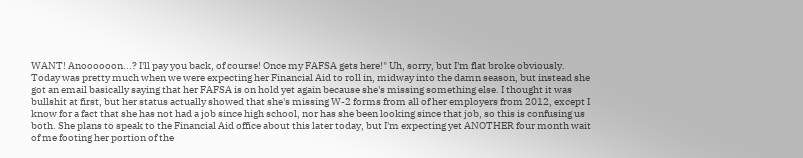WANT! Anoooooon...? I'll pay you back, of course! Once my FAFSA gets here!" Uh, sorry, but I'm flat broke obviously.
Today was pretty much when we were expecting her Financial Aid to roll in, midway into the damn season, but instead she got an email basically saying that her FAFSA is on hold yet again because she's missing something else. I thought it was bullshit at first, but her status actually showed that she's missing W-2 forms from all of her employers from 2012, except I know for a fact that she has not had a job since high school, nor has she been looking since that job, so this is confusing us both. She plans to speak to the Financial Aid office about this later today, but I'm expecting yet ANOTHER four month wait of me footing her portion of the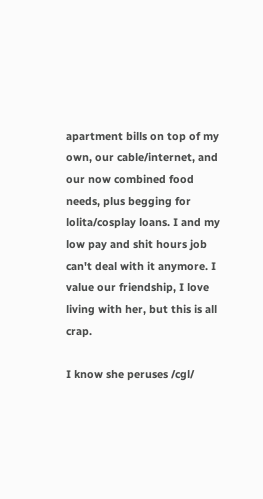apartment bills on top of my own, our cable/internet, and our now combined food needs, plus begging for lolita/cosplay loans. I and my low pay and shit hours job can't deal with it anymore. I value our friendship, I love living with her, but this is all crap.

I know she peruses /cgl/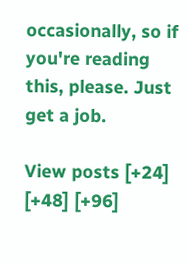occasionally, so if you're reading this, please. Just get a job.

View posts [+24] [+48] [+96]